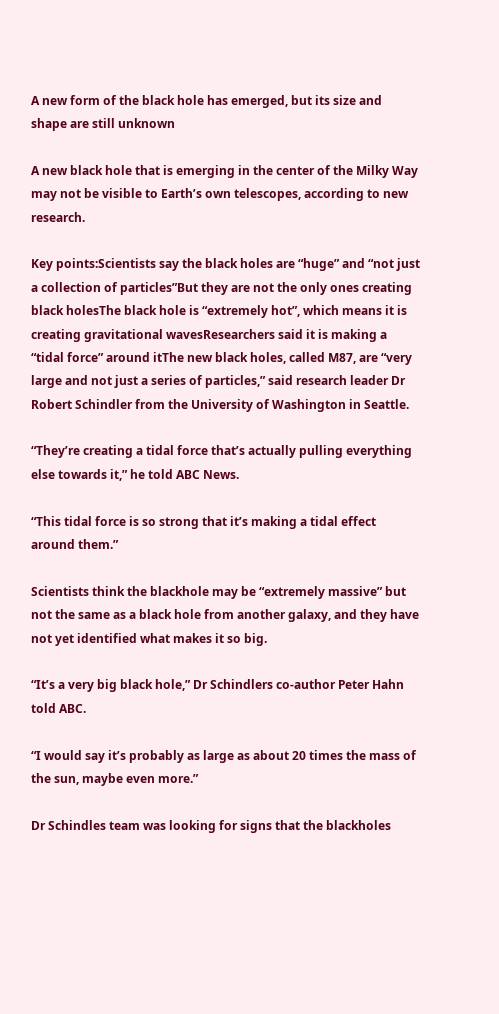A new form of the black hole has emerged, but its size and shape are still unknown

A new black hole that is emerging in the center of the Milky Way may not be visible to Earth’s own telescopes, according to new research.

Key points:Scientists say the black holes are “huge” and “not just a collection of particles”But they are not the only ones creating black holesThe black hole is “extremely hot”, which means it is creating gravitational wavesResearchers said it is making a “tidal force” around itThe new black holes, called M87, are “very large and not just a series of particles,” said research leader Dr Robert Schindler from the University of Washington in Seattle.

“They’re creating a tidal force that’s actually pulling everything else towards it,” he told ABC News.

“This tidal force is so strong that it’s making a tidal effect around them.”

Scientists think the blackhole may be “extremely massive” but not the same as a black hole from another galaxy, and they have not yet identified what makes it so big.

“It’s a very big black hole,” Dr Schindlers co-author Peter Hahn told ABC.

“I would say it’s probably as large as about 20 times the mass of the sun, maybe even more.”

Dr Schindles team was looking for signs that the blackholes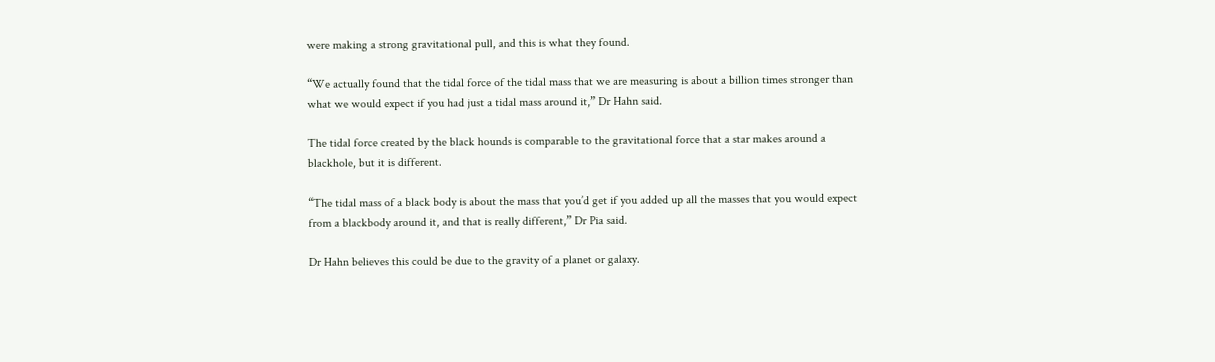were making a strong gravitational pull, and this is what they found.

“We actually found that the tidal force of the tidal mass that we are measuring is about a billion times stronger than what we would expect if you had just a tidal mass around it,” Dr Hahn said.

The tidal force created by the black hounds is comparable to the gravitational force that a star makes around a blackhole, but it is different.

“The tidal mass of a black body is about the mass that you’d get if you added up all the masses that you would expect from a blackbody around it, and that is really different,” Dr Pia said.

Dr Hahn believes this could be due to the gravity of a planet or galaxy.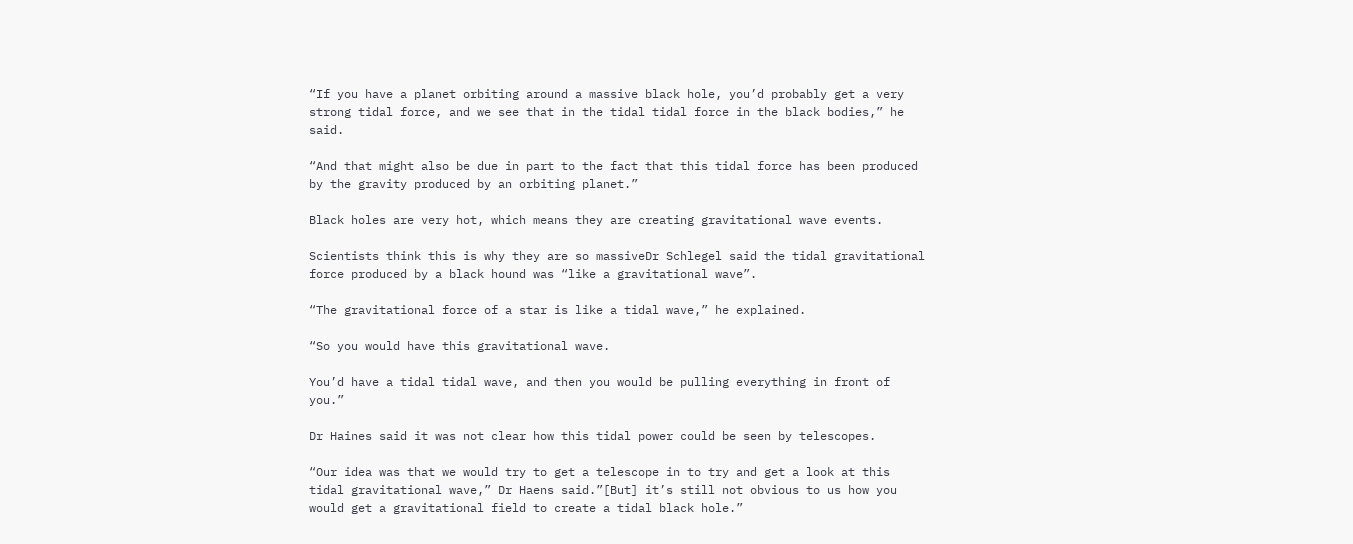“If you have a planet orbiting around a massive black hole, you’d probably get a very strong tidal force, and we see that in the tidal tidal force in the black bodies,” he said.

“And that might also be due in part to the fact that this tidal force has been produced by the gravity produced by an orbiting planet.”

Black holes are very hot, which means they are creating gravitational wave events.

Scientists think this is why they are so massiveDr Schlegel said the tidal gravitational force produced by a black hound was “like a gravitational wave”.

“The gravitational force of a star is like a tidal wave,” he explained.

“So you would have this gravitational wave.

You’d have a tidal tidal wave, and then you would be pulling everything in front of you.”

Dr Haines said it was not clear how this tidal power could be seen by telescopes.

“Our idea was that we would try to get a telescope in to try and get a look at this tidal gravitational wave,” Dr Haens said.”[But] it’s still not obvious to us how you would get a gravitational field to create a tidal black hole.”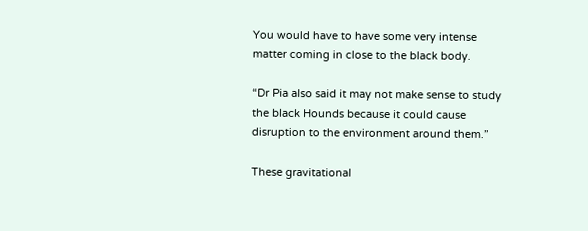You would have to have some very intense matter coming in close to the black body.

“Dr Pia also said it may not make sense to study the black Hounds because it could cause disruption to the environment around them.”

These gravitational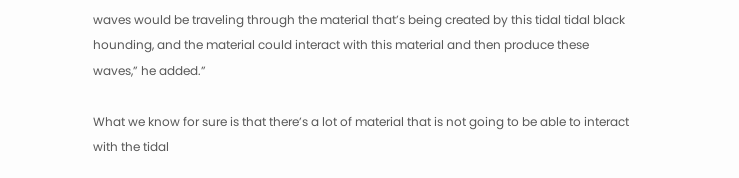waves would be traveling through the material that’s being created by this tidal tidal black hounding, and the material could interact with this material and then produce these waves,” he added.”

What we know for sure is that there’s a lot of material that is not going to be able to interact with the tidal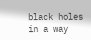black holes in a way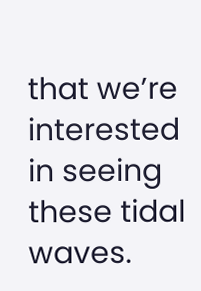that we’re interested in seeing these tidal waves.